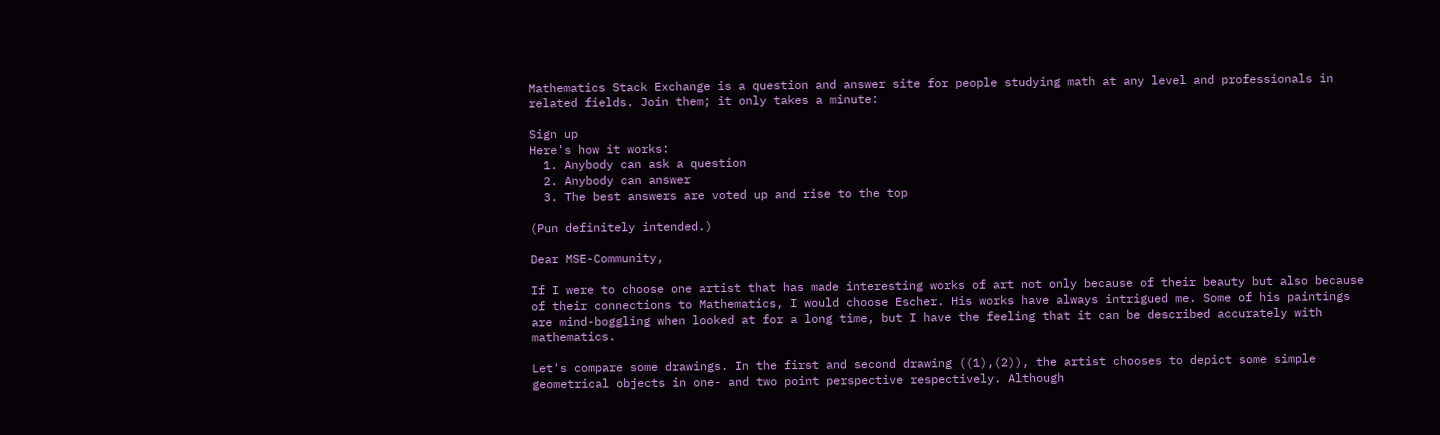Mathematics Stack Exchange is a question and answer site for people studying math at any level and professionals in related fields. Join them; it only takes a minute:

Sign up
Here's how it works:
  1. Anybody can ask a question
  2. Anybody can answer
  3. The best answers are voted up and rise to the top

(Pun definitely intended.)

Dear MSE-Community,

If I were to choose one artist that has made interesting works of art not only because of their beauty but also because of their connections to Mathematics, I would choose Escher. His works have always intrigued me. Some of his paintings are mind-boggling when looked at for a long time, but I have the feeling that it can be described accurately with mathematics.

Let's compare some drawings. In the first and second drawing ((1),(2)), the artist chooses to depict some simple geometrical objects in one- and two point perspective respectively. Although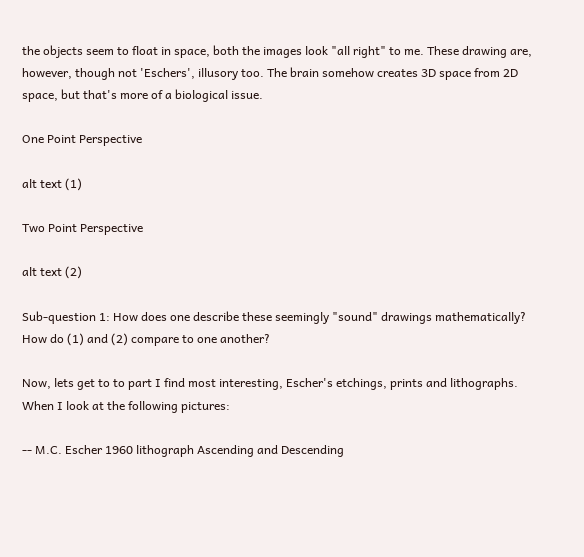the objects seem to float in space, both the images look "all right" to me. These drawing are, however, though not 'Eschers', illusory too. The brain somehow creates 3D space from 2D space, but that's more of a biological issue.

One Point Perspective

alt text (1)

Two Point Perspective

alt text (2)

Sub-question 1: How does one describe these seemingly "sound" drawings mathematically? How do (1) and (2) compare to one another?

Now, lets get to to part I find most interesting, Escher's etchings, prints and lithographs. When I look at the following pictures:

-- M.C. Escher 1960 lithograph Ascending and Descending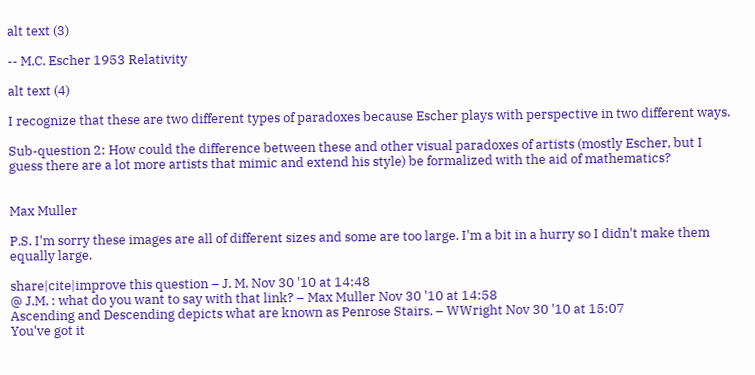alt text (3)

-- M.C. Escher 1953 Relativity

alt text (4)

I recognize that these are two different types of paradoxes because Escher plays with perspective in two different ways.

Sub-question 2: How could the difference between these and other visual paradoxes of artists (mostly Escher, but I guess there are a lot more artists that mimic and extend his style) be formalized with the aid of mathematics?


Max Muller

P.S. I'm sorry these images are all of different sizes and some are too large. I'm a bit in a hurry so I didn't make them equally large.

share|cite|improve this question – J. M. Nov 30 '10 at 14:48
@ J.M. : what do you want to say with that link? – Max Muller Nov 30 '10 at 14:58
Ascending and Descending depicts what are known as Penrose Stairs. – WWright Nov 30 '10 at 15:07
You've got it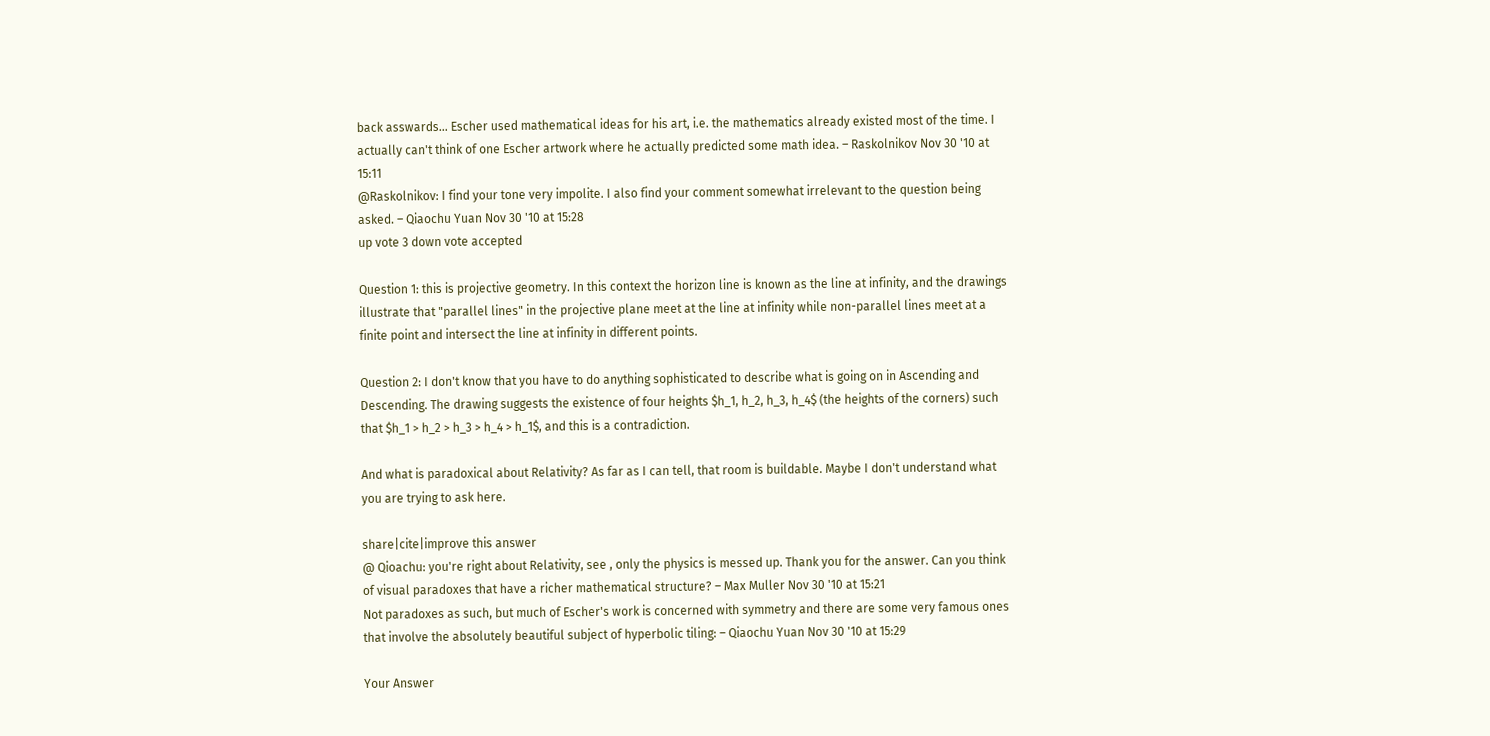back asswards... Escher used mathematical ideas for his art, i.e. the mathematics already existed most of the time. I actually can't think of one Escher artwork where he actually predicted some math idea. – Raskolnikov Nov 30 '10 at 15:11
@Raskolnikov: I find your tone very impolite. I also find your comment somewhat irrelevant to the question being asked. – Qiaochu Yuan Nov 30 '10 at 15:28
up vote 3 down vote accepted

Question 1: this is projective geometry. In this context the horizon line is known as the line at infinity, and the drawings illustrate that "parallel lines" in the projective plane meet at the line at infinity while non-parallel lines meet at a finite point and intersect the line at infinity in different points.

Question 2: I don't know that you have to do anything sophisticated to describe what is going on in Ascending and Descending. The drawing suggests the existence of four heights $h_1, h_2, h_3, h_4$ (the heights of the corners) such that $h_1 > h_2 > h_3 > h_4 > h_1$, and this is a contradiction.

And what is paradoxical about Relativity? As far as I can tell, that room is buildable. Maybe I don't understand what you are trying to ask here.

share|cite|improve this answer
@ Qioachu: you're right about Relativity, see , only the physics is messed up. Thank you for the answer. Can you think of visual paradoxes that have a richer mathematical structure? – Max Muller Nov 30 '10 at 15:21
Not paradoxes as such, but much of Escher's work is concerned with symmetry and there are some very famous ones that involve the absolutely beautiful subject of hyperbolic tiling: – Qiaochu Yuan Nov 30 '10 at 15:29

Your Answer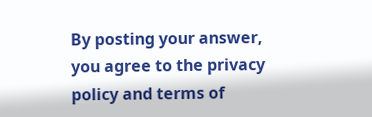By posting your answer, you agree to the privacy policy and terms of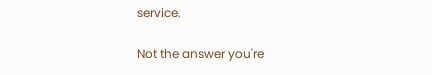service.

Not the answer you're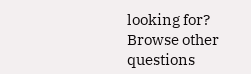looking for? Browse other questions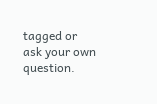tagged or ask your own question.